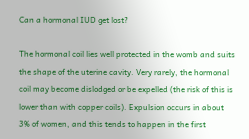Can a hormonal IUD get lost?

The hormonal coil lies well protected in the womb and suits the shape of the uterine cavity. Very rarely, the hormonal coil may become dislodged or be expelled (the risk of this is lower than with copper coils). Expulsion occurs in about 3% of women, and this tends to happen in the first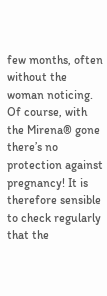few months, often without the woman noticing. Of course, with the Mirena® gone there’s no protection against pregnancy! It is therefore sensible to check regularly that the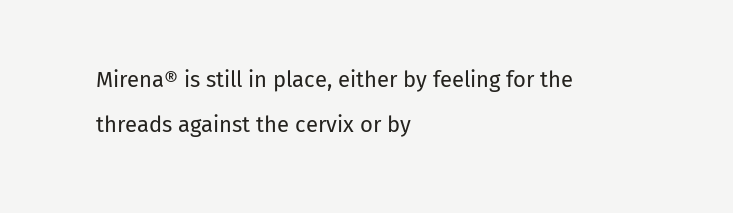Mirena® is still in place, either by feeling for the threads against the cervix or by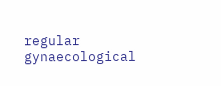regular gynaecological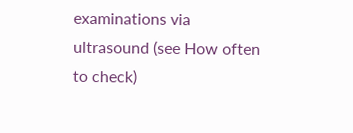examinations via ultrasound (see How often to check)